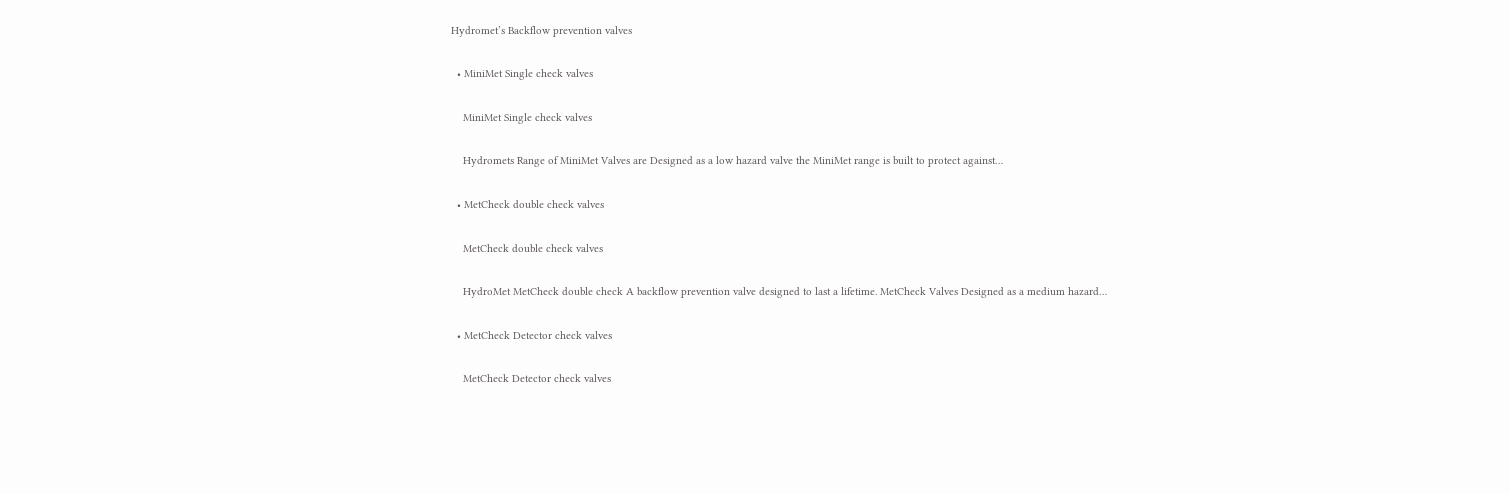Hydromet’s Backflow prevention valves

  • MiniMet Single check valves

    MiniMet Single check valves

    Hydromets Range of MiniMet Valves are Designed as a low hazard valve the MiniMet range is built to protect against…

  • MetCheck double check valves

    MetCheck double check valves

    HydroMet MetCheck double check A backflow prevention valve designed to last a lifetime. MetCheck Valves Designed as a medium hazard…

  • MetCheck Detector check valves

    MetCheck Detector check valves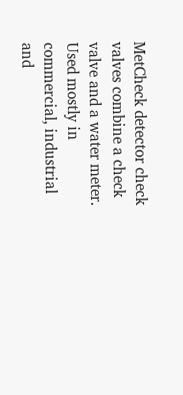MetCheck detector check valves combine a check valve and a water meter. Used mostly in commercial, industrial and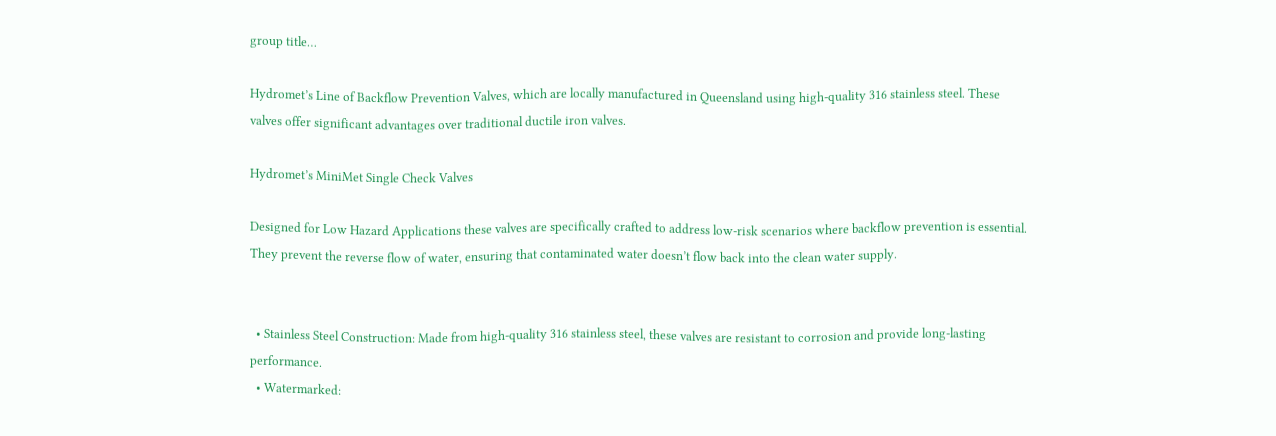group title…

Hydromet’s Line of Backflow Prevention Valves, which are locally manufactured in Queensland using high-quality 316 stainless steel. These valves offer significant advantages over traditional ductile iron valves.

Hydromet’s MiniMet Single Check Valves

Designed for Low Hazard Applications these valves are specifically crafted to address low-risk scenarios where backflow prevention is essential. They prevent the reverse flow of water, ensuring that contaminated water doesn’t flow back into the clean water supply.


  • Stainless Steel Construction: Made from high-quality 316 stainless steel, these valves are resistant to corrosion and provide long-lasting performance.
  • Watermarked: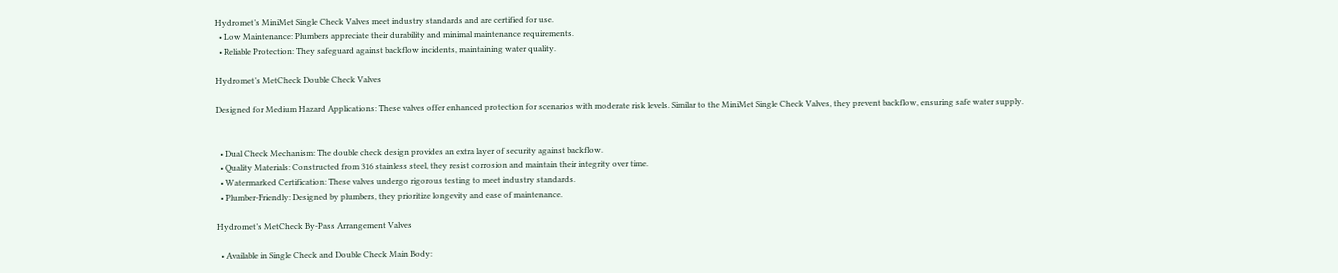Hydromet’s MiniMet Single Check Valves meet industry standards and are certified for use.
  • Low Maintenance: Plumbers appreciate their durability and minimal maintenance requirements.
  • Reliable Protection: They safeguard against backflow incidents, maintaining water quality.

Hydromet’s MetCheck Double Check Valves

Designed for Medium Hazard Applications: These valves offer enhanced protection for scenarios with moderate risk levels. Similar to the MiniMet Single Check Valves, they prevent backflow, ensuring safe water supply.


  • Dual Check Mechanism: The double check design provides an extra layer of security against backflow.
  • Quality Materials: Constructed from 316 stainless steel, they resist corrosion and maintain their integrity over time.
  • Watermarked Certification: These valves undergo rigorous testing to meet industry standards.
  • Plumber-Friendly: Designed by plumbers, they prioritize longevity and ease of maintenance.

Hydromet’s MetCheck By-Pass Arrangement Valves

  • Available in Single Check and Double Check Main Body: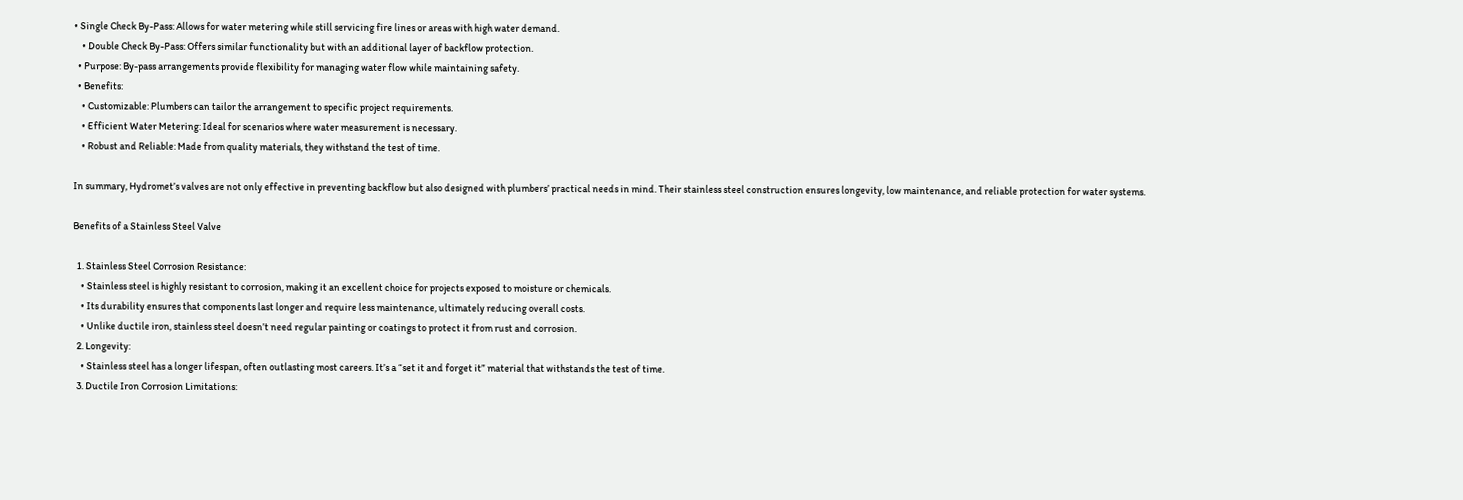• Single Check By-Pass: Allows for water metering while still servicing fire lines or areas with high water demand.
    • Double Check By-Pass: Offers similar functionality but with an additional layer of backflow protection.
  • Purpose: By-pass arrangements provide flexibility for managing water flow while maintaining safety.
  • Benefits:
    • Customizable: Plumbers can tailor the arrangement to specific project requirements.
    • Efficient Water Metering: Ideal for scenarios where water measurement is necessary.
    • Robust and Reliable: Made from quality materials, they withstand the test of time.

In summary, Hydromet’s valves are not only effective in preventing backflow but also designed with plumbers’ practical needs in mind. Their stainless steel construction ensures longevity, low maintenance, and reliable protection for water systems.

Benefits of a Stainless Steel Valve

  1. Stainless Steel Corrosion Resistance:
    • Stainless steel is highly resistant to corrosion, making it an excellent choice for projects exposed to moisture or chemicals.
    • Its durability ensures that components last longer and require less maintenance, ultimately reducing overall costs.
    • Unlike ductile iron, stainless steel doesn’t need regular painting or coatings to protect it from rust and corrosion.
  2. Longevity:
    • Stainless steel has a longer lifespan, often outlasting most careers. It’s a “set it and forget it” material that withstands the test of time.
  3. Ductile Iron Corrosion Limitations: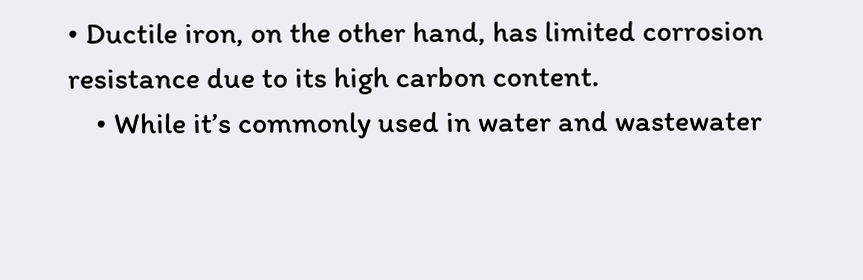• Ductile iron, on the other hand, has limited corrosion resistance due to its high carbon content.
    • While it’s commonly used in water and wastewater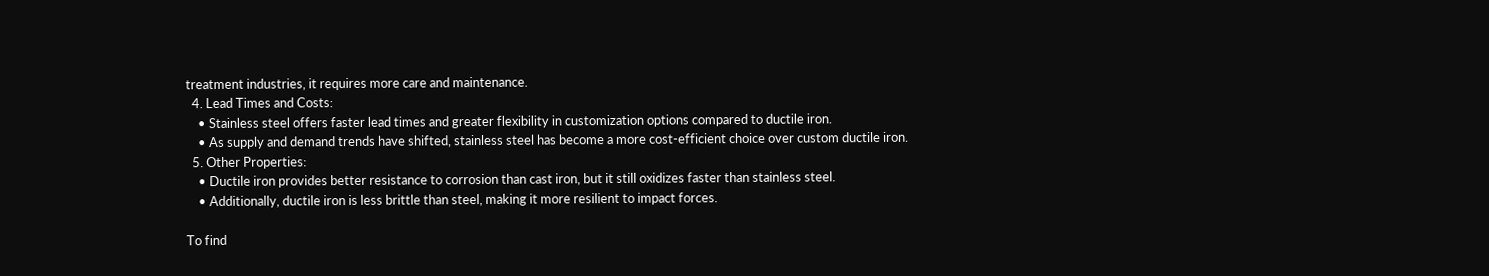treatment industries, it requires more care and maintenance.
  4. Lead Times and Costs:
    • Stainless steel offers faster lead times and greater flexibility in customization options compared to ductile iron.
    • As supply and demand trends have shifted, stainless steel has become a more cost-efficient choice over custom ductile iron.
  5. Other Properties:
    • Ductile iron provides better resistance to corrosion than cast iron, but it still oxidizes faster than stainless steel.
    • Additionally, ductile iron is less brittle than steel, making it more resilient to impact forces.

To find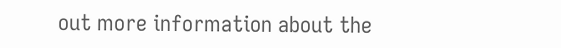out more information about the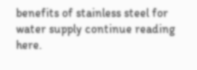benefits of stainless steel for water supply continue reading here.